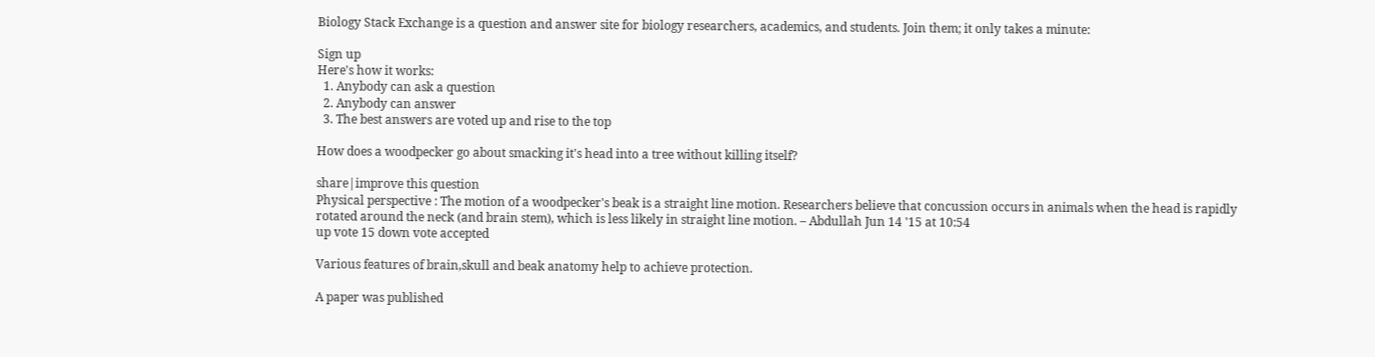Biology Stack Exchange is a question and answer site for biology researchers, academics, and students. Join them; it only takes a minute:

Sign up
Here's how it works:
  1. Anybody can ask a question
  2. Anybody can answer
  3. The best answers are voted up and rise to the top

How does a woodpecker go about smacking it's head into a tree without killing itself?

share|improve this question
Physical perspective : The motion of a woodpecker's beak is a straight line motion. Researchers believe that concussion occurs in animals when the head is rapidly rotated around the neck (and brain stem), which is less likely in straight line motion. – Abdullah Jun 14 '15 at 10:54
up vote 15 down vote accepted

Various features of brain,skull and beak anatomy help to achieve protection.

A paper was published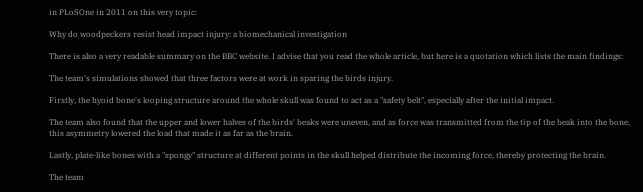in PLoSOne in 2011 on this very topic:

Why do woodpeckers resist head impact injury: a biomechanical investigation

There is also a very readable summary on the BBC website. I advise that you read the whole article, but here is a quotation which lists the main findings:

The team's simulations showed that three factors were at work in sparing the birds injury.

Firstly, the hyoid bone's looping structure around the whole skull was found to act as a "safety belt", especially after the initial impact.

The team also found that the upper and lower halves of the birds' beaks were uneven, and as force was transmitted from the tip of the beak into the bone, this asymmetry lowered the load that made it as far as the brain.

Lastly, plate-like bones with a "spongy" structure at different points in the skull helped distribute the incoming force, thereby protecting the brain.

The team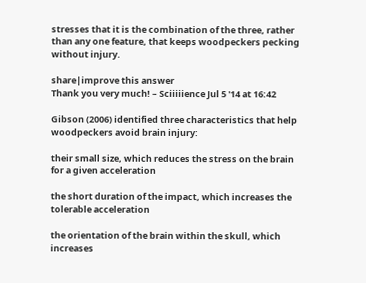stresses that it is the combination of the three, rather than any one feature, that keeps woodpeckers pecking without injury.

share|improve this answer
Thank you very much! – Sciiiiience Jul 5 '14 at 16:42

Gibson (2006) identified three characteristics that help woodpeckers avoid brain injury:

their small size, which reduces the stress on the brain for a given acceleration

the short duration of the impact, which increases the tolerable acceleration

the orientation of the brain within the skull, which increases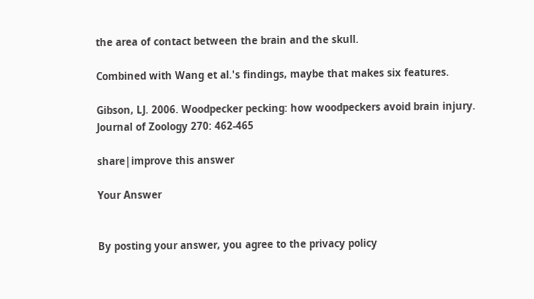the area of contact between the brain and the skull.

Combined with Wang et al.'s findings, maybe that makes six features.

Gibson, LJ. 2006. Woodpecker pecking: how woodpeckers avoid brain injury. Journal of Zoology 270: 462-465

share|improve this answer

Your Answer


By posting your answer, you agree to the privacy policy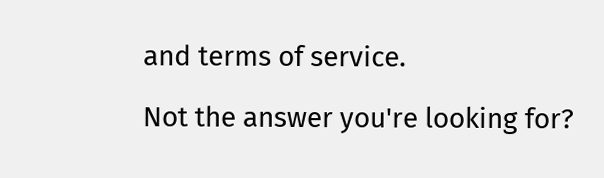and terms of service.

Not the answer you're looking for?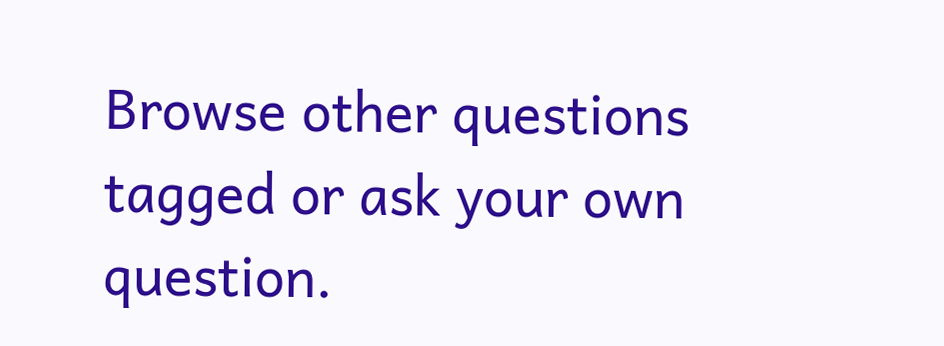Browse other questions tagged or ask your own question.